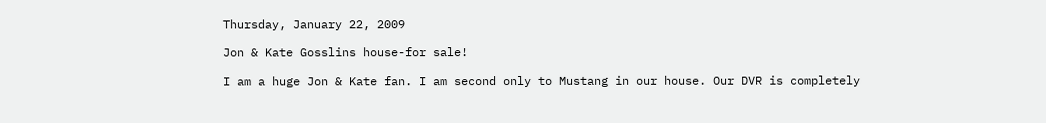Thursday, January 22, 2009

Jon & Kate Gosslins house-for sale!

I am a huge Jon & Kate fan. I am second only to Mustang in our house. Our DVR is completely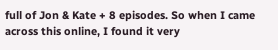full of Jon & Kate + 8 episodes. So when I came across this online, I found it very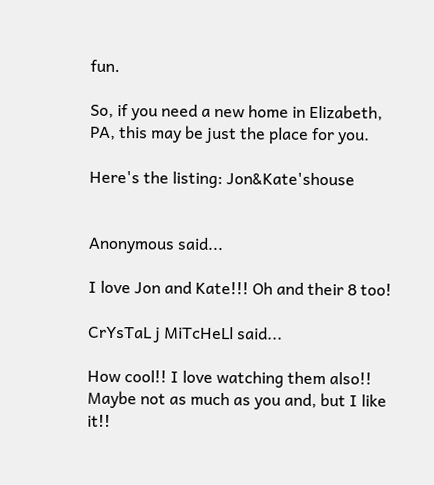fun.

So, if you need a new home in Elizabeth, PA, this may be just the place for you.

Here's the listing: Jon&Kate'shouse


Anonymous said...

I love Jon and Kate!!! Oh and their 8 too!

CrYsTaL j MiTcHeLl said...

How cool!! I love watching them also!! Maybe not as much as you and, but I like it!!